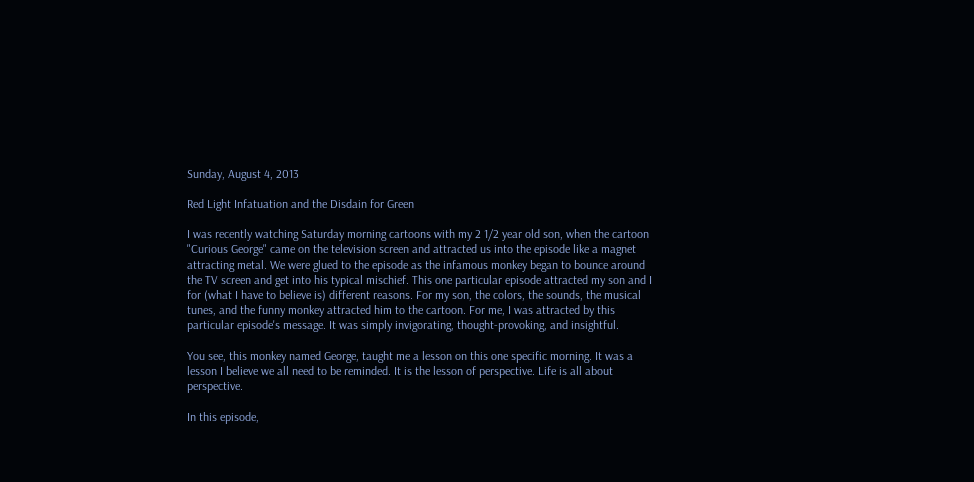Sunday, August 4, 2013

Red Light Infatuation and the Disdain for Green

I was recently watching Saturday morning cartoons with my 2 1/2 year old son, when the cartoon "Curious George" came on the television screen and attracted us into the episode like a magnet attracting metal. We were glued to the episode as the infamous monkey began to bounce around the TV screen and get into his typical mischief. This one particular episode attracted my son and I for (what I have to believe is) different reasons. For my son, the colors, the sounds, the musical tunes, and the funny monkey attracted him to the cartoon. For me, I was attracted by this particular episode's message. It was simply invigorating, thought-provoking, and insightful.

You see, this monkey named George, taught me a lesson on this one specific morning. It was a lesson I believe we all need to be reminded. It is the lesson of perspective. Life is all about perspective.

In this episode,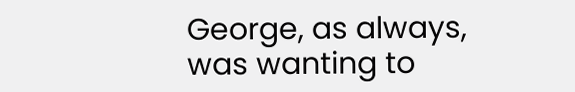George, as always, was wanting to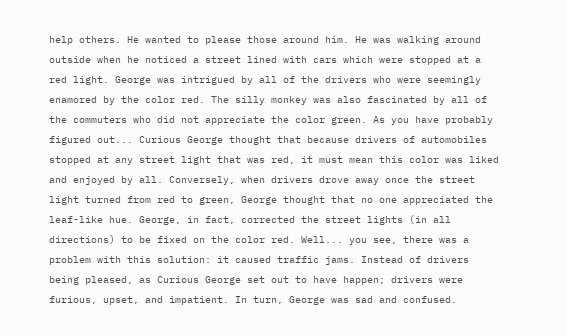help others. He wanted to please those around him. He was walking around outside when he noticed a street lined with cars which were stopped at a red light. George was intrigued by all of the drivers who were seemingly enamored by the color red. The silly monkey was also fascinated by all of the commuters who did not appreciate the color green. As you have probably figured out... Curious George thought that because drivers of automobiles stopped at any street light that was red, it must mean this color was liked and enjoyed by all. Conversely, when drivers drove away once the street light turned from red to green, George thought that no one appreciated the leaf-like hue. George, in fact, corrected the street lights (in all directions) to be fixed on the color red. Well... you see, there was a problem with this solution: it caused traffic jams. Instead of drivers being pleased, as Curious George set out to have happen; drivers were furious, upset, and impatient. In turn, George was sad and confused.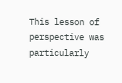This lesson of perspective was particularly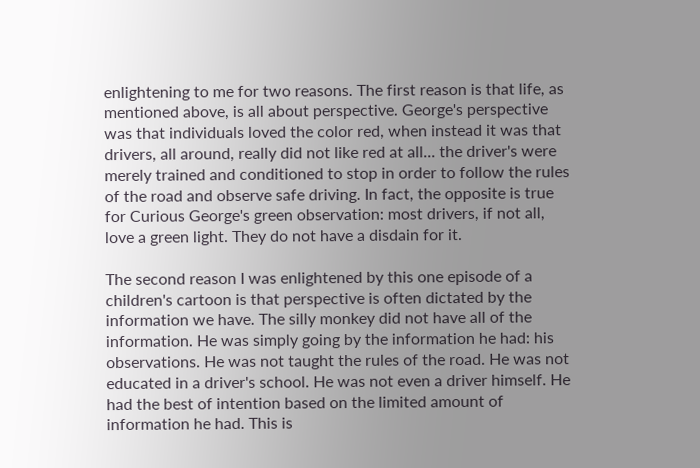enlightening to me for two reasons. The first reason is that life, as mentioned above, is all about perspective. George's perspective was that individuals loved the color red, when instead it was that drivers, all around, really did not like red at all... the driver's were merely trained and conditioned to stop in order to follow the rules of the road and observe safe driving. In fact, the opposite is true for Curious George's green observation: most drivers, if not all, love a green light. They do not have a disdain for it.

The second reason I was enlightened by this one episode of a children's cartoon is that perspective is often dictated by the information we have. The silly monkey did not have all of the information. He was simply going by the information he had: his observations. He was not taught the rules of the road. He was not educated in a driver's school. He was not even a driver himself. He had the best of intention based on the limited amount of information he had. This is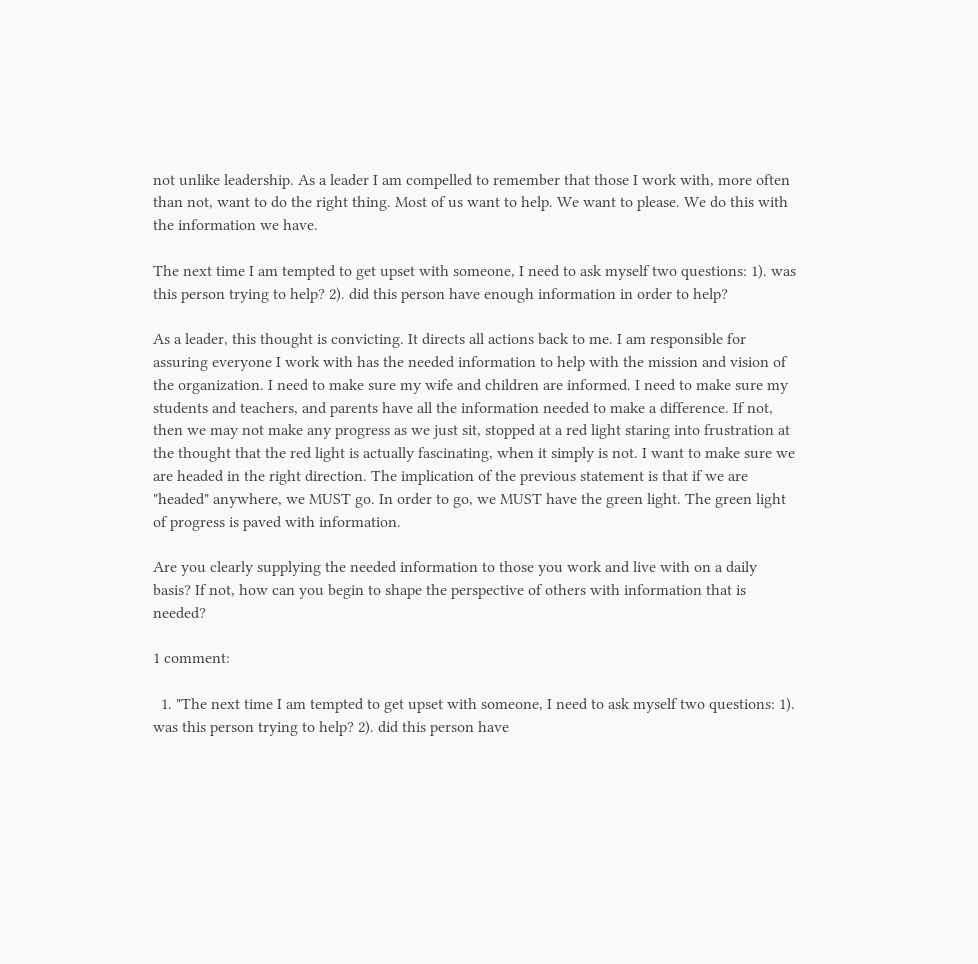not unlike leadership. As a leader I am compelled to remember that those I work with, more often than not, want to do the right thing. Most of us want to help. We want to please. We do this with the information we have.

The next time I am tempted to get upset with someone, I need to ask myself two questions: 1). was this person trying to help? 2). did this person have enough information in order to help?

As a leader, this thought is convicting. It directs all actions back to me. I am responsible for assuring everyone I work with has the needed information to help with the mission and vision of the organization. I need to make sure my wife and children are informed. I need to make sure my students and teachers, and parents have all the information needed to make a difference. If not, then we may not make any progress as we just sit, stopped at a red light staring into frustration at the thought that the red light is actually fascinating, when it simply is not. I want to make sure we are headed in the right direction. The implication of the previous statement is that if we are "headed" anywhere, we MUST go. In order to go, we MUST have the green light. The green light of progress is paved with information.

Are you clearly supplying the needed information to those you work and live with on a daily basis? If not, how can you begin to shape the perspective of others with information that is needed?

1 comment:

  1. "The next time I am tempted to get upset with someone, I need to ask myself two questions: 1). was this person trying to help? 2). did this person have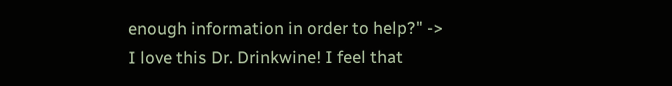enough information in order to help?" -> I love this Dr. Drinkwine! I feel that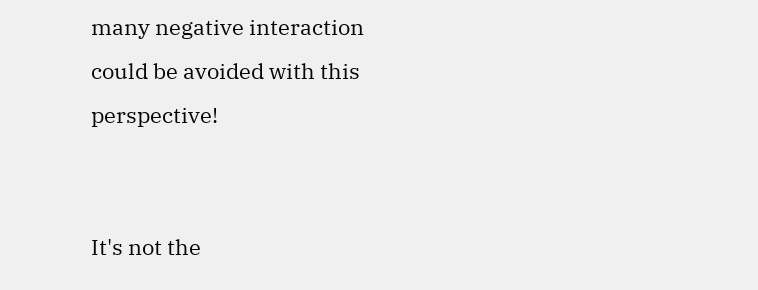many negative interaction could be avoided with this perspective!


It's not the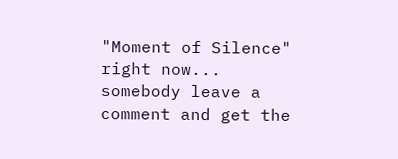"Moment of Silence" right now... somebody leave a comment and get the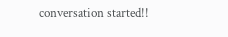conversation started!!